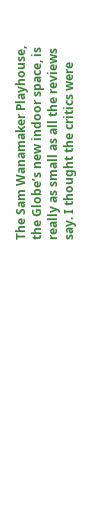The Sam Wanamaker Playhouse, the Globe’s new indoor space, is really as small as all the reviews say. I thought the critics were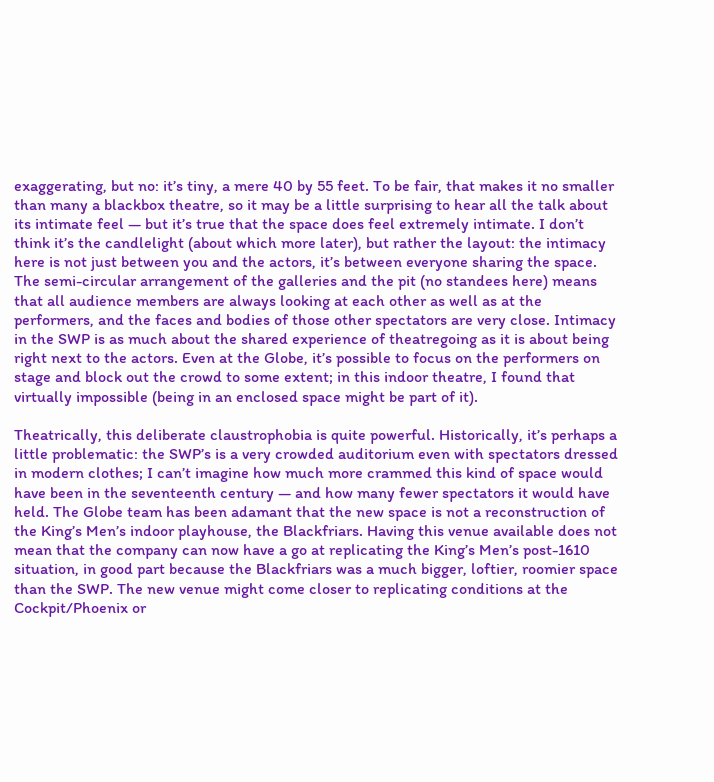exaggerating, but no: it’s tiny, a mere 40 by 55 feet. To be fair, that makes it no smaller than many a blackbox theatre, so it may be a little surprising to hear all the talk about its intimate feel — but it’s true that the space does feel extremely intimate. I don’t think it’s the candlelight (about which more later), but rather the layout: the intimacy here is not just between you and the actors, it’s between everyone sharing the space. The semi-circular arrangement of the galleries and the pit (no standees here) means that all audience members are always looking at each other as well as at the performers, and the faces and bodies of those other spectators are very close. Intimacy in the SWP is as much about the shared experience of theatregoing as it is about being right next to the actors. Even at the Globe, it’s possible to focus on the performers on stage and block out the crowd to some extent; in this indoor theatre, I found that virtually impossible (being in an enclosed space might be part of it).

Theatrically, this deliberate claustrophobia is quite powerful. Historically, it’s perhaps a little problematic: the SWP’s is a very crowded auditorium even with spectators dressed in modern clothes; I can’t imagine how much more crammed this kind of space would have been in the seventeenth century — and how many fewer spectators it would have held. The Globe team has been adamant that the new space is not a reconstruction of the King’s Men’s indoor playhouse, the Blackfriars. Having this venue available does not mean that the company can now have a go at replicating the King’s Men’s post-1610 situation, in good part because the Blackfriars was a much bigger, loftier, roomier space than the SWP. The new venue might come closer to replicating conditions at the Cockpit/Phoenix or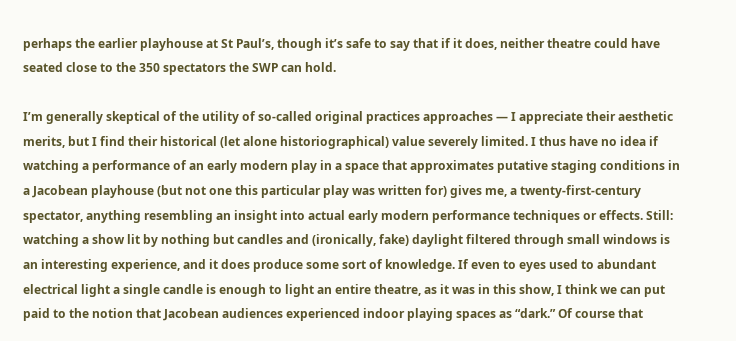perhaps the earlier playhouse at St Paul’s, though it’s safe to say that if it does, neither theatre could have seated close to the 350 spectators the SWP can hold.

I’m generally skeptical of the utility of so-called original practices approaches — I appreciate their aesthetic merits, but I find their historical (let alone historiographical) value severely limited. I thus have no idea if watching a performance of an early modern play in a space that approximates putative staging conditions in a Jacobean playhouse (but not one this particular play was written for) gives me, a twenty-first-century spectator, anything resembling an insight into actual early modern performance techniques or effects. Still: watching a show lit by nothing but candles and (ironically, fake) daylight filtered through small windows is an interesting experience, and it does produce some sort of knowledge. If even to eyes used to abundant electrical light a single candle is enough to light an entire theatre, as it was in this show, I think we can put paid to the notion that Jacobean audiences experienced indoor playing spaces as “dark.” Of course that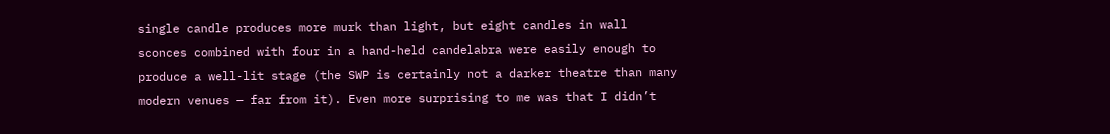single candle produces more murk than light, but eight candles in wall sconces combined with four in a hand-held candelabra were easily enough to produce a well-lit stage (the SWP is certainly not a darker theatre than many modern venues — far from it). Even more surprising to me was that I didn’t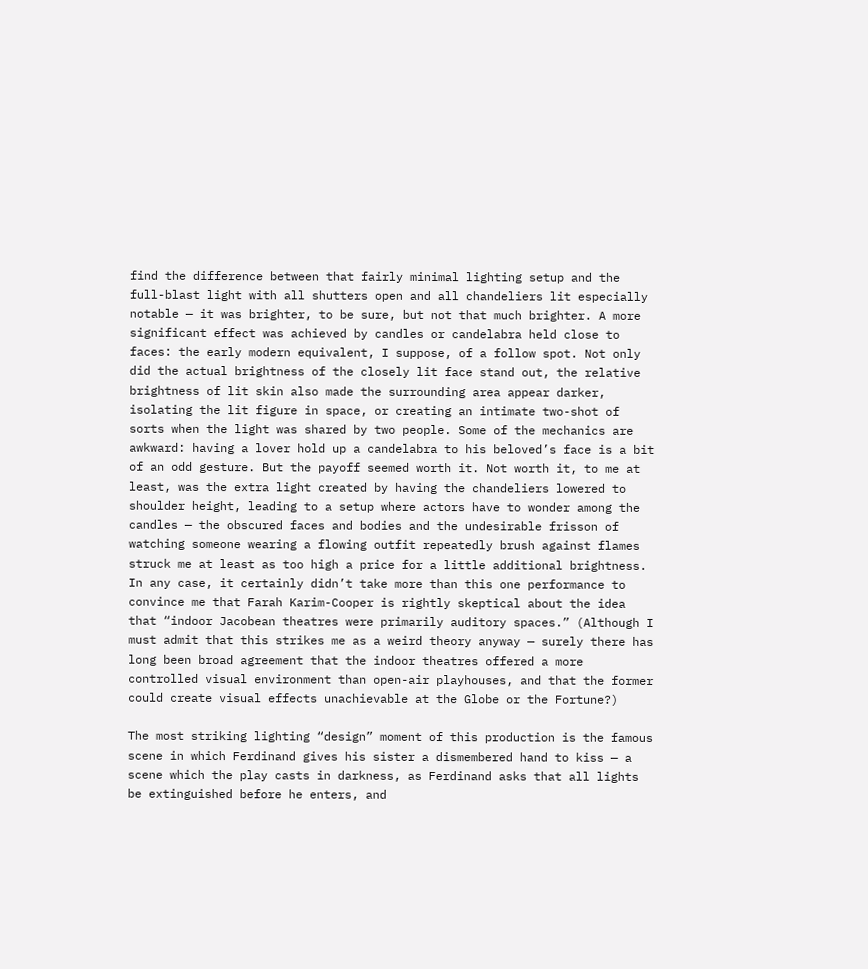find the difference between that fairly minimal lighting setup and the full-blast light with all shutters open and all chandeliers lit especially notable — it was brighter, to be sure, but not that much brighter. A more significant effect was achieved by candles or candelabra held close to faces: the early modern equivalent, I suppose, of a follow spot. Not only did the actual brightness of the closely lit face stand out, the relative brightness of lit skin also made the surrounding area appear darker, isolating the lit figure in space, or creating an intimate two-shot of sorts when the light was shared by two people. Some of the mechanics are awkward: having a lover hold up a candelabra to his beloved’s face is a bit of an odd gesture. But the payoff seemed worth it. Not worth it, to me at least, was the extra light created by having the chandeliers lowered to shoulder height, leading to a setup where actors have to wonder among the candles — the obscured faces and bodies and the undesirable frisson of watching someone wearing a flowing outfit repeatedly brush against flames struck me at least as too high a price for a little additional brightness. In any case, it certainly didn’t take more than this one performance to convince me that Farah Karim-Cooper is rightly skeptical about the idea that “indoor Jacobean theatres were primarily auditory spaces.” (Although I must admit that this strikes me as a weird theory anyway — surely there has long been broad agreement that the indoor theatres offered a more controlled visual environment than open-air playhouses, and that the former could create visual effects unachievable at the Globe or the Fortune?)

The most striking lighting “design” moment of this production is the famous scene in which Ferdinand gives his sister a dismembered hand to kiss — a scene which the play casts in darkness, as Ferdinand asks that all lights be extinguished before he enters, and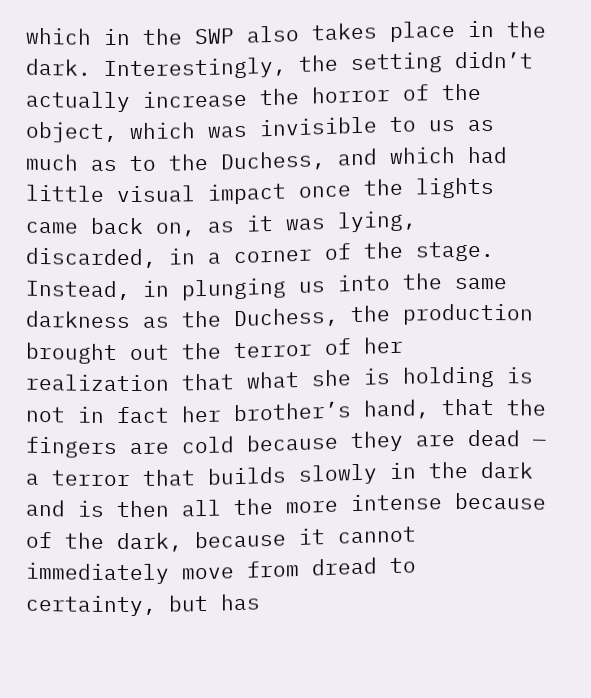which in the SWP also takes place in the dark. Interestingly, the setting didn’t actually increase the horror of the object, which was invisible to us as much as to the Duchess, and which had little visual impact once the lights came back on, as it was lying, discarded, in a corner of the stage. Instead, in plunging us into the same darkness as the Duchess, the production brought out the terror of her realization that what she is holding is not in fact her brother’s hand, that the fingers are cold because they are dead — a terror that builds slowly in the dark and is then all the more intense because of the dark, because it cannot immediately move from dread to certainty, but has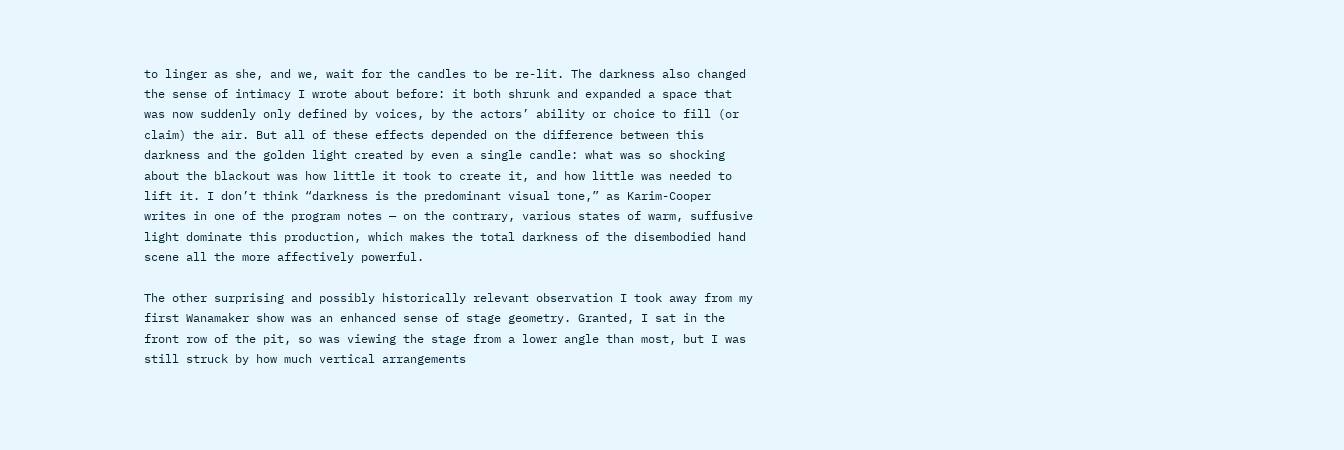to linger as she, and we, wait for the candles to be re-lit. The darkness also changed the sense of intimacy I wrote about before: it both shrunk and expanded a space that was now suddenly only defined by voices, by the actors’ ability or choice to fill (or claim) the air. But all of these effects depended on the difference between this darkness and the golden light created by even a single candle: what was so shocking about the blackout was how little it took to create it, and how little was needed to lift it. I don’t think “darkness is the predominant visual tone,” as Karim-Cooper writes in one of the program notes — on the contrary, various states of warm, suffusive light dominate this production, which makes the total darkness of the disembodied hand scene all the more affectively powerful.

The other surprising and possibly historically relevant observation I took away from my first Wanamaker show was an enhanced sense of stage geometry. Granted, I sat in the front row of the pit, so was viewing the stage from a lower angle than most, but I was still struck by how much vertical arrangements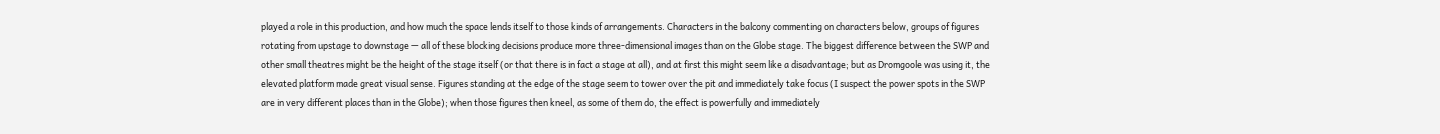played a role in this production, and how much the space lends itself to those kinds of arrangements. Characters in the balcony commenting on characters below, groups of figures rotating from upstage to downstage — all of these blocking decisions produce more three-dimensional images than on the Globe stage. The biggest difference between the SWP and other small theatres might be the height of the stage itself (or that there is in fact a stage at all), and at first this might seem like a disadvantage; but as Dromgoole was using it, the elevated platform made great visual sense. Figures standing at the edge of the stage seem to tower over the pit and immediately take focus (I suspect the power spots in the SWP are in very different places than in the Globe); when those figures then kneel, as some of them do, the effect is powerfully and immediately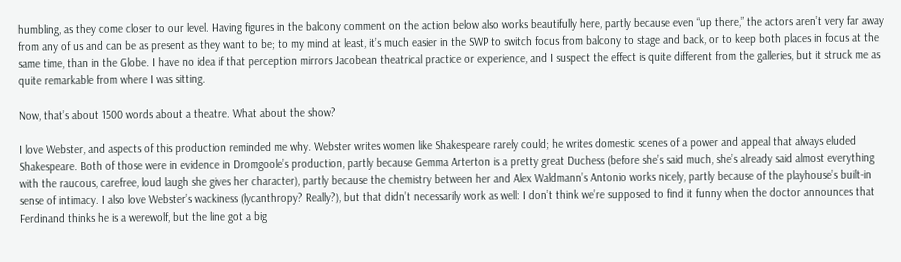humbling, as they come closer to our level. Having figures in the balcony comment on the action below also works beautifully here, partly because even “up there,” the actors aren’t very far away from any of us and can be as present as they want to be; to my mind at least, it’s much easier in the SWP to switch focus from balcony to stage and back, or to keep both places in focus at the same time, than in the Globe. I have no idea if that perception mirrors Jacobean theatrical practice or experience, and I suspect the effect is quite different from the galleries, but it struck me as quite remarkable from where I was sitting.

Now, that’s about 1500 words about a theatre. What about the show?

I love Webster, and aspects of this production reminded me why. Webster writes women like Shakespeare rarely could; he writes domestic scenes of a power and appeal that always eluded Shakespeare. Both of those were in evidence in Dromgoole’s production, partly because Gemma Arterton is a pretty great Duchess (before she’s said much, she’s already said almost everything with the raucous, carefree, loud laugh she gives her character), partly because the chemistry between her and Alex Waldmann’s Antonio works nicely, partly because of the playhouse’s built-in sense of intimacy. I also love Webster’s wackiness (lycanthropy? Really?), but that didn’t necessarily work as well: I don’t think we’re supposed to find it funny when the doctor announces that Ferdinand thinks he is a werewolf, but the line got a big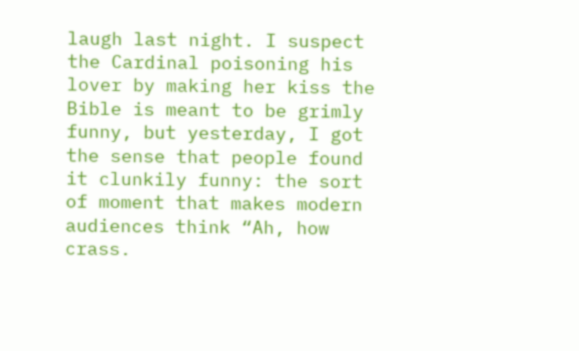laugh last night. I suspect the Cardinal poisoning his lover by making her kiss the Bible is meant to be grimly funny, but yesterday, I got the sense that people found it clunkily funny: the sort of moment that makes modern audiences think “Ah, how crass.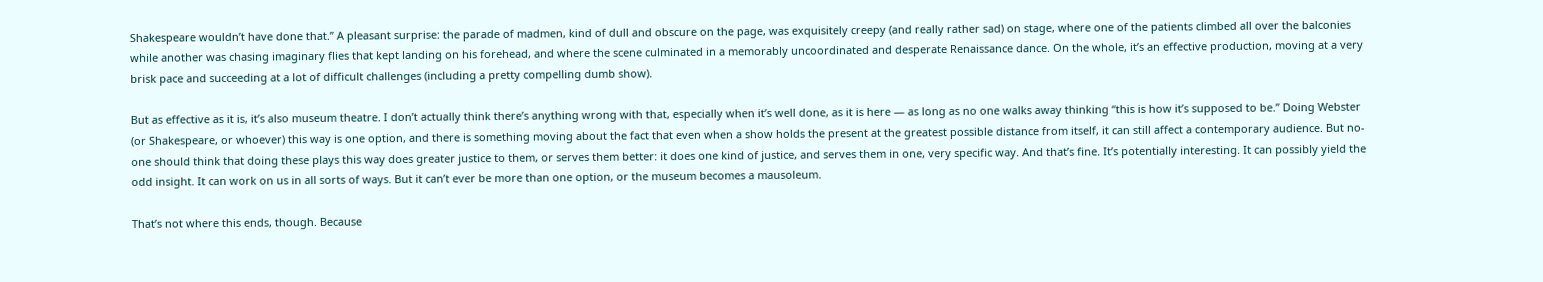Shakespeare wouldn’t have done that.” A pleasant surprise: the parade of madmen, kind of dull and obscure on the page, was exquisitely creepy (and really rather sad) on stage, where one of the patients climbed all over the balconies while another was chasing imaginary flies that kept landing on his forehead, and where the scene culminated in a memorably uncoordinated and desperate Renaissance dance. On the whole, it’s an effective production, moving at a very brisk pace and succeeding at a lot of difficult challenges (including a pretty compelling dumb show).

But as effective as it is, it’s also museum theatre. I don’t actually think there’s anything wrong with that, especially when it’s well done, as it is here — as long as no one walks away thinking “this is how it’s supposed to be.” Doing Webster (or Shakespeare, or whoever) this way is one option, and there is something moving about the fact that even when a show holds the present at the greatest possible distance from itself, it can still affect a contemporary audience. But no-one should think that doing these plays this way does greater justice to them, or serves them better: it does one kind of justice, and serves them in one, very specific way. And that’s fine. It’s potentially interesting. It can possibly yield the odd insight. It can work on us in all sorts of ways. But it can’t ever be more than one option, or the museum becomes a mausoleum.

That’s not where this ends, though. Because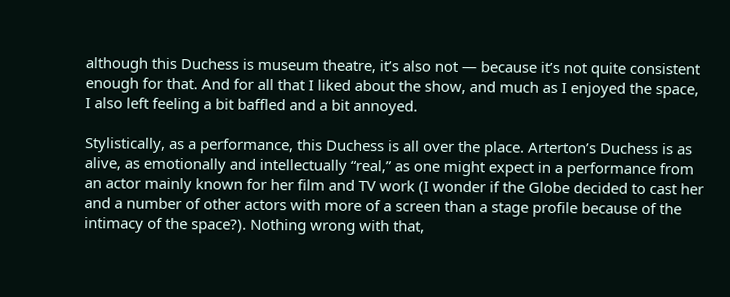although this Duchess is museum theatre, it’s also not — because it’s not quite consistent enough for that. And for all that I liked about the show, and much as I enjoyed the space, I also left feeling a bit baffled and a bit annoyed.

Stylistically, as a performance, this Duchess is all over the place. Arterton’s Duchess is as alive, as emotionally and intellectually “real,” as one might expect in a performance from an actor mainly known for her film and TV work (I wonder if the Globe decided to cast her and a number of other actors with more of a screen than a stage profile because of the intimacy of the space?). Nothing wrong with that,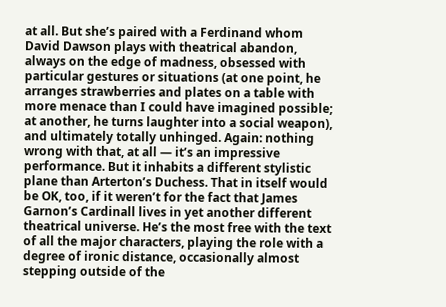at all. But she’s paired with a Ferdinand whom David Dawson plays with theatrical abandon, always on the edge of madness, obsessed with particular gestures or situations (at one point, he arranges strawberries and plates on a table with more menace than I could have imagined possible; at another, he turns laughter into a social weapon), and ultimately totally unhinged. Again: nothing wrong with that, at all — it’s an impressive performance. But it inhabits a different stylistic plane than Arterton’s Duchess. That in itself would be OK, too, if it weren’t for the fact that James Garnon’s Cardinall lives in yet another different theatrical universe. He’s the most free with the text of all the major characters, playing the role with a degree of ironic distance, occasionally almost stepping outside of the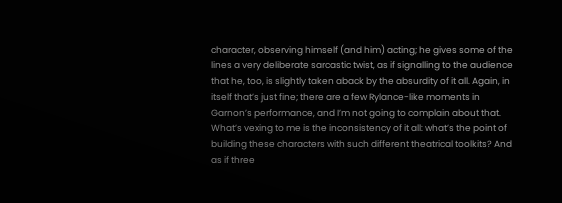character, observing himself (and him) acting; he gives some of the lines a very deliberate sarcastic twist, as if signalling to the audience that he, too, is slightly taken aback by the absurdity of it all. Again, in itself that’s just fine; there are a few Rylance-like moments in Garnon’s performance, and I’m not going to complain about that. What’s vexing to me is the inconsistency of it all: what’s the point of building these characters with such different theatrical toolkits? And as if three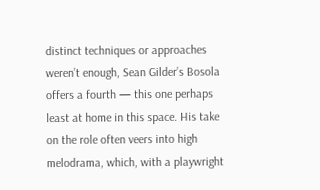distinct techniques or approaches weren’t enough, Sean Gilder’s Bosola offers a fourth — this one perhaps least at home in this space. His take on the role often veers into high melodrama, which, with a playwright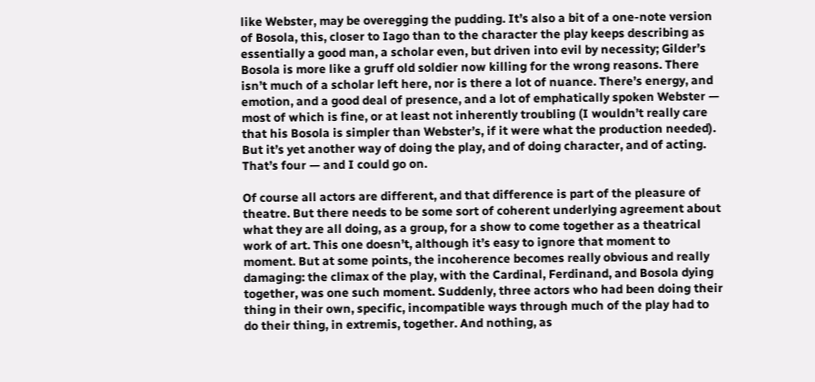like Webster, may be overegging the pudding. It’s also a bit of a one-note version of Bosola, this, closer to Iago than to the character the play keeps describing as essentially a good man, a scholar even, but driven into evil by necessity; Gilder’s Bosola is more like a gruff old soldier now killing for the wrong reasons. There isn’t much of a scholar left here, nor is there a lot of nuance. There’s energy, and emotion, and a good deal of presence, and a lot of emphatically spoken Webster — most of which is fine, or at least not inherently troubling (I wouldn’t really care that his Bosola is simpler than Webster’s, if it were what the production needed). But it’s yet another way of doing the play, and of doing character, and of acting. That’s four — and I could go on.

Of course all actors are different, and that difference is part of the pleasure of theatre. But there needs to be some sort of coherent underlying agreement about what they are all doing, as a group, for a show to come together as a theatrical work of art. This one doesn’t, although it’s easy to ignore that moment to moment. But at some points, the incoherence becomes really obvious and really damaging: the climax of the play, with the Cardinal, Ferdinand, and Bosola dying together, was one such moment. Suddenly, three actors who had been doing their thing in their own, specific, incompatible ways through much of the play had to do their thing, in extremis, together. And nothing, as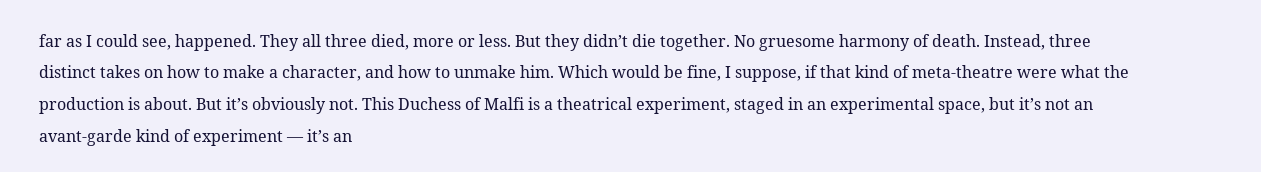far as I could see, happened. They all three died, more or less. But they didn’t die together. No gruesome harmony of death. Instead, three distinct takes on how to make a character, and how to unmake him. Which would be fine, I suppose, if that kind of meta-theatre were what the production is about. But it’s obviously not. This Duchess of Malfi is a theatrical experiment, staged in an experimental space, but it’s not an avant-garde kind of experiment — it’s an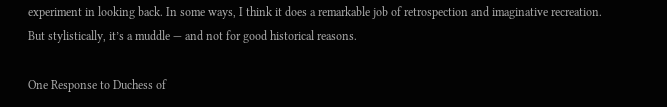experiment in looking back. In some ways, I think it does a remarkable job of retrospection and imaginative recreation. But stylistically, it’s a muddle — and not for good historical reasons.

One Response to Duchess of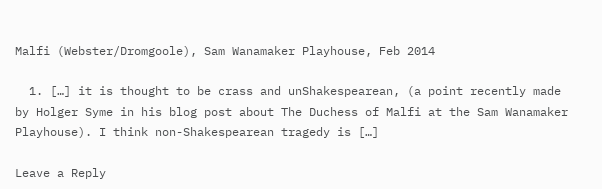Malfi (Webster/Dromgoole), Sam Wanamaker Playhouse, Feb 2014

  1. […] it is thought to be crass and unShakespearean, (a point recently made by Holger Syme in his blog post about The Duchess of Malfi at the Sam Wanamaker Playhouse). I think non-Shakespearean tragedy is […]

Leave a Reply